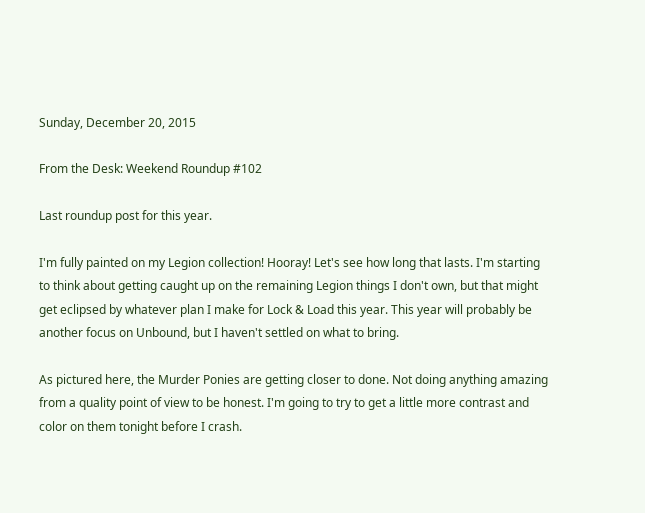Sunday, December 20, 2015

From the Desk: Weekend Roundup #102

Last roundup post for this year.

I'm fully painted on my Legion collection! Hooray! Let's see how long that lasts. I'm starting to think about getting caught up on the remaining Legion things I don't own, but that might get eclipsed by whatever plan I make for Lock & Load this year. This year will probably be another focus on Unbound, but I haven't settled on what to bring.

As pictured here, the Murder Ponies are getting closer to done. Not doing anything amazing from a quality point of view to be honest. I'm going to try to get a little more contrast and color on them tonight before I crash.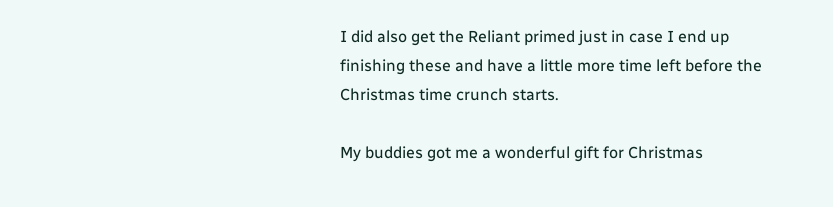I did also get the Reliant primed just in case I end up finishing these and have a little more time left before the Christmas time crunch starts.

My buddies got me a wonderful gift for Christmas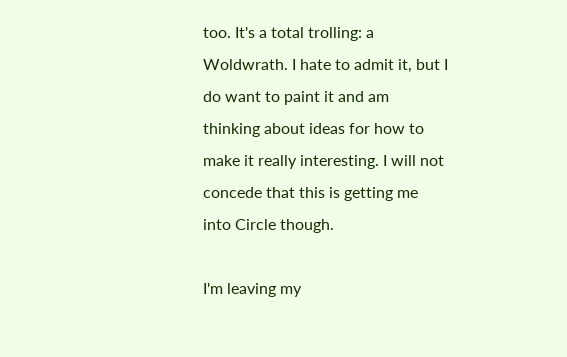too. It's a total trolling: a Woldwrath. I hate to admit it, but I do want to paint it and am thinking about ideas for how to make it really interesting. I will not concede that this is getting me into Circle though.

I'm leaving my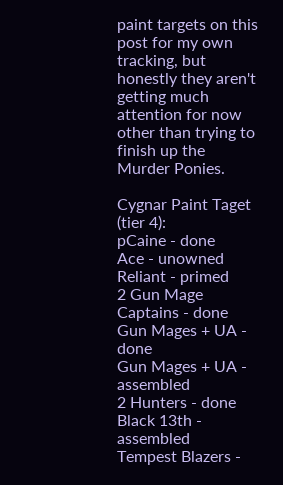paint targets on this post for my own tracking, but honestly they aren't getting much attention for now other than trying to finish up the Murder Ponies.

Cygnar Paint Taget (tier 4):
pCaine - done
Ace - unowned
Reliant - primed
2 Gun Mage Captains - done
Gun Mages + UA - done
Gun Mages + UA - assembled
2 Hunters - done
Black 13th - assembled
Tempest Blazers -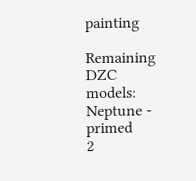painting

Remaining DZC models:
Neptune - primed
2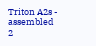Triton A2s - assembled
2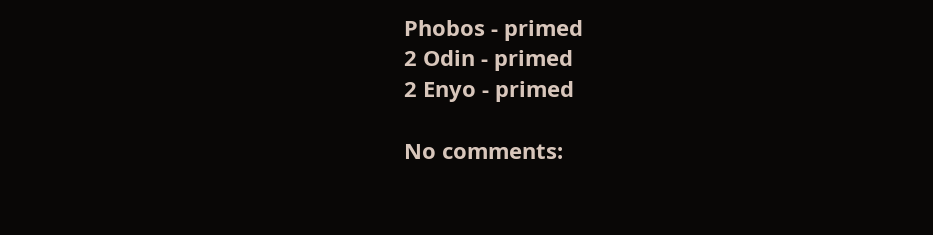Phobos - primed
2 Odin - primed
2 Enyo - primed

No comments: